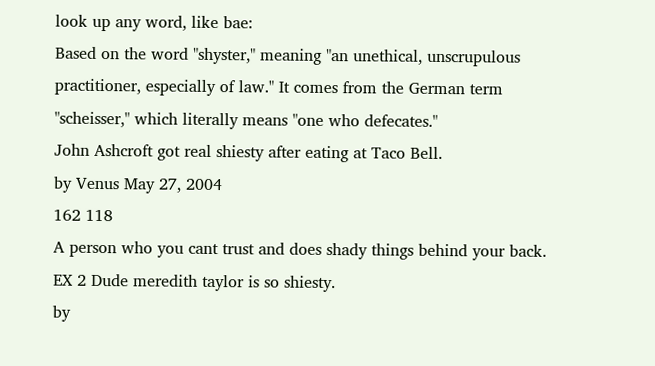look up any word, like bae:
Based on the word "shyster," meaning "an unethical, unscrupulous practitioner, especially of law." It comes from the German term "scheisser," which literally means "one who defecates."
John Ashcroft got real shiesty after eating at Taco Bell.
by Venus May 27, 2004
162 118
A person who you cant trust and does shady things behind your back.
EX 2 Dude meredith taylor is so shiesty.
by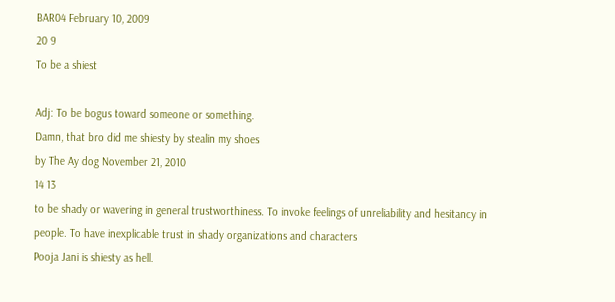BAR04 February 10, 2009
20 9
To be a shiest

Adj: To be bogus toward someone or something.
Damn, that bro did me shiesty by stealin my shoes
by The Ay dog November 21, 2010
14 13
to be shady or wavering in general trustworthiness. To invoke feelings of unreliability and hesitancy in people. To have inexplicable trust in shady organizations and characters
Pooja Jani is shiesty as hell.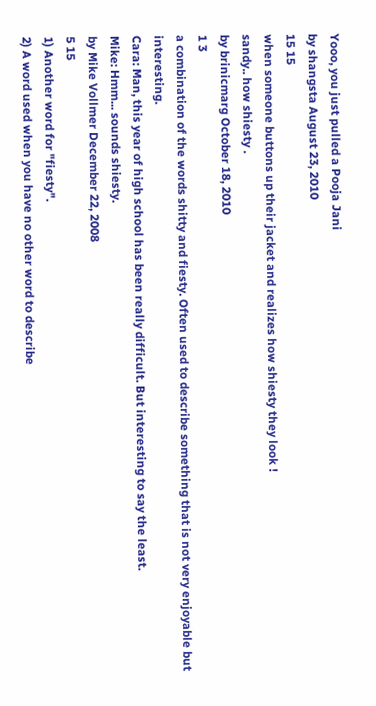Yooo, you just pulled a Pooja Jani
by shangsta August 23, 2010
15 15
when someone buttons up their jacket and realizes how shiesty they look !
sandy.. how shiesty .
by brinicmarg October 18, 2010
1 3
a combination of the words shitty and fiesty. Often used to describe something that is not very enjoyable but interesting.
Cara: Man, this year of high school has been really difficult. But interesting to say the least.
Mike: Hmm... sounds shiesty.
by Mike Vollmer December 22, 2008
5 15
1) Another word for "fiesty".
2) A word used when you have no other word to describe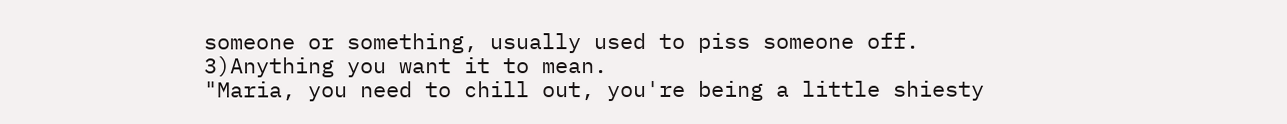someone or something, usually used to piss someone off.
3)Anything you want it to mean.
"Maria, you need to chill out, you're being a little shiesty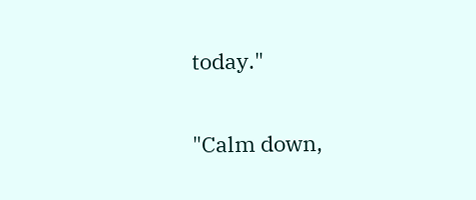today."

"Calm down,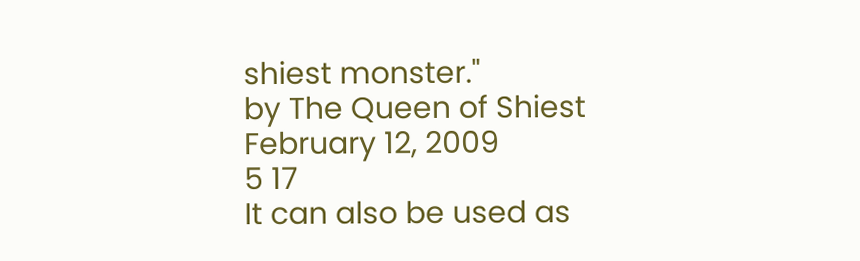shiest monster."
by The Queen of Shiest February 12, 2009
5 17
It can also be used as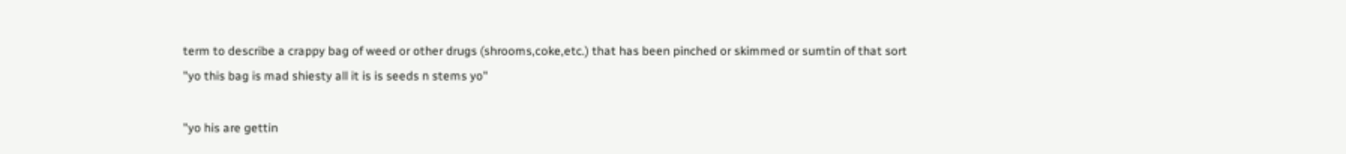term to describe a crappy bag of weed or other drugs (shrooms,coke,etc.) that has been pinched or skimmed or sumtin of that sort
"yo this bag is mad shiesty all it is is seeds n stems yo"

"yo his are gettin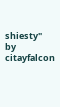shiesty"
by citayfalcon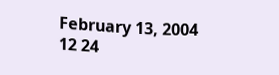February 13, 2004
12 24